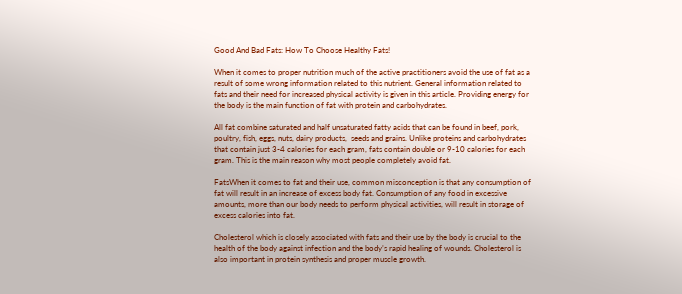Good And Bad Fats: How To Choose Healthy Fats!

When it comes to proper nutrition much of the active practitioners avoid the use of fat as a result of some wrong information related to this nutrient. General information related to fats and their need for increased physical activity is given in this article. Providing energy for the body is the main function of fat with protein and carbohydrates.

All fat combine saturated and half unsaturated fatty acids that can be found in beef, pork, poultry, fish, eggs, nuts, dairy products,  seeds and grains. Unlike proteins and carbohydrates that contain just 3-4 calories for each gram, fats contain double or 9-10 calories for each gram. This is the main reason why most people completely avoid fat.

FatsWhen it comes to fat and their use, common misconception is that any consumption of fat will result in an increase of excess body fat. Consumption of any food in excessive amounts, more than our body needs to perform physical activities, will result in storage of excess calories into fat.

Cholesterol which is closely associated with fats and their use by the body is crucial to the health of the body against infection and the body’s rapid healing of wounds. Cholesterol is also important in protein synthesis and proper muscle growth.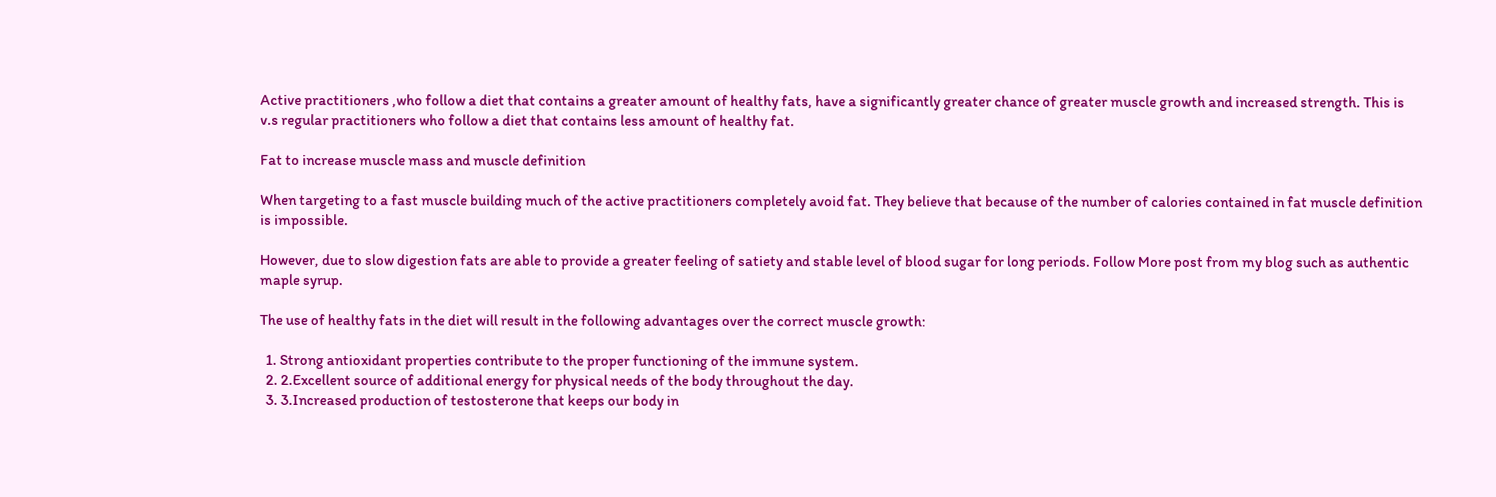Active practitioners ,who follow a diet that contains a greater amount of healthy fats, have a significantly greater chance of greater muscle growth and increased strength. This is v.s regular practitioners who follow a diet that contains less amount of healthy fat.

Fat to increase muscle mass and muscle definition

When targeting to a fast muscle building much of the active practitioners completely avoid fat. They believe that because of the number of calories contained in fat muscle definition is impossible.

However, due to slow digestion fats are able to provide a greater feeling of satiety and stable level of blood sugar for long periods. Follow More post from my blog such as authentic maple syrup.

The use of healthy fats in the diet will result in the following advantages over the correct muscle growth:

  1. Strong antioxidant properties contribute to the proper functioning of the immune system.
  2. 2.Excellent source of additional energy for physical needs of the body throughout the day.
  3. 3.Increased production of testosterone that keeps our body in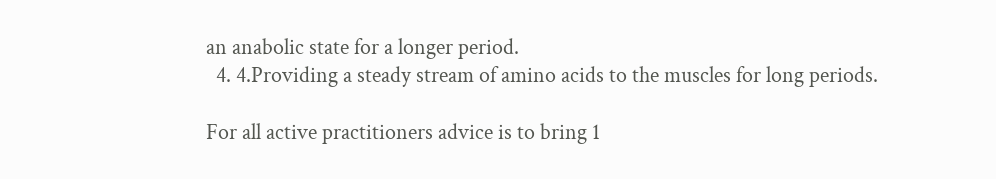an anabolic state for a longer period.
  4. 4.Providing a steady stream of amino acids to the muscles for long periods.

For all active practitioners advice is to bring 1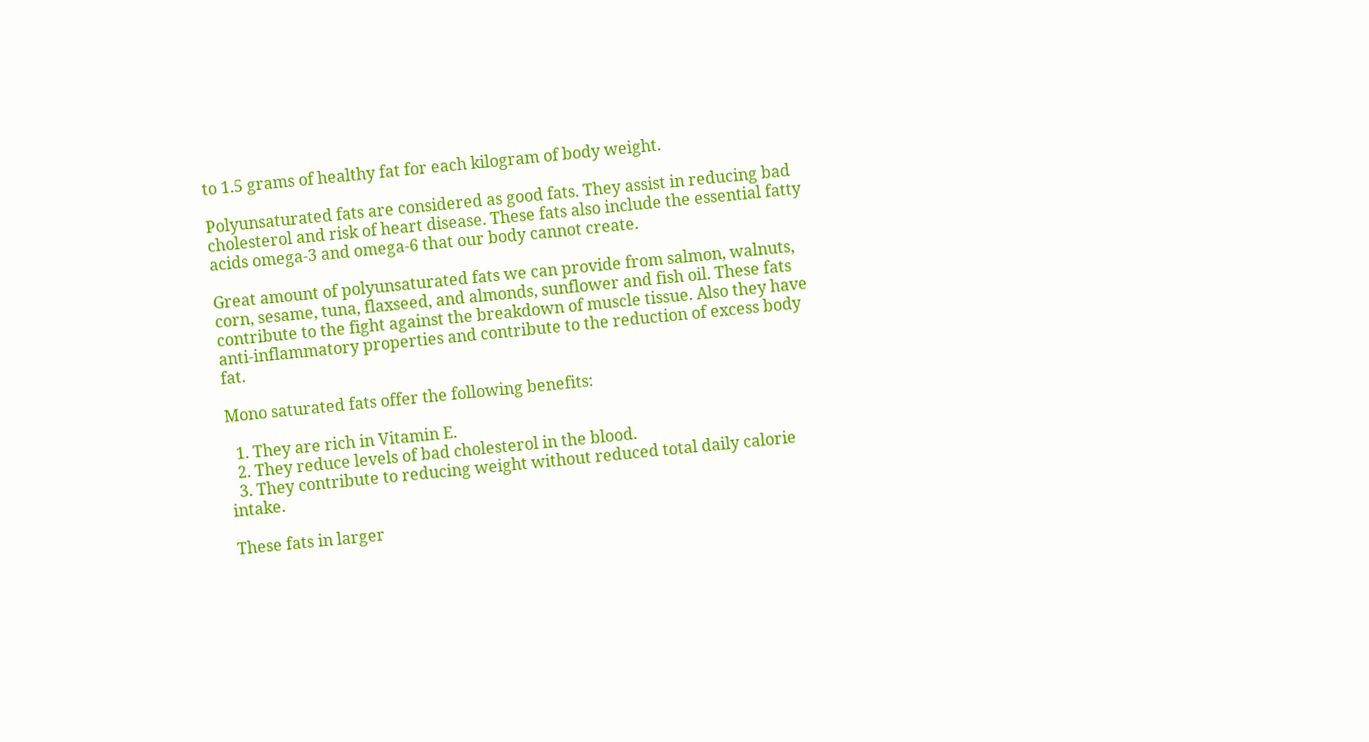to 1.5 grams of healthy fat for each kilogram of body weight.

Polyunsaturated fats are considered as good fats. They assist in reducing bad cholesterol and risk of heart disease. These fats also include the essential fatty acids omega-3 and omega-6 that our body cannot create.

Great amount of polyunsaturated fats we can provide from salmon, walnuts, corn, sesame, tuna, flaxseed, and almonds, sunflower and fish oil. These fats contribute to the fight against the breakdown of muscle tissue. Also they have anti-inflammatory properties and contribute to the reduction of excess body fat.

Mono saturated fats offer the following benefits:

  1. They are rich in Vitamin E.
  2. They reduce levels of bad cholesterol in the blood.
  3. They contribute to reducing weight without reduced total daily calorie intake.

These fats in larger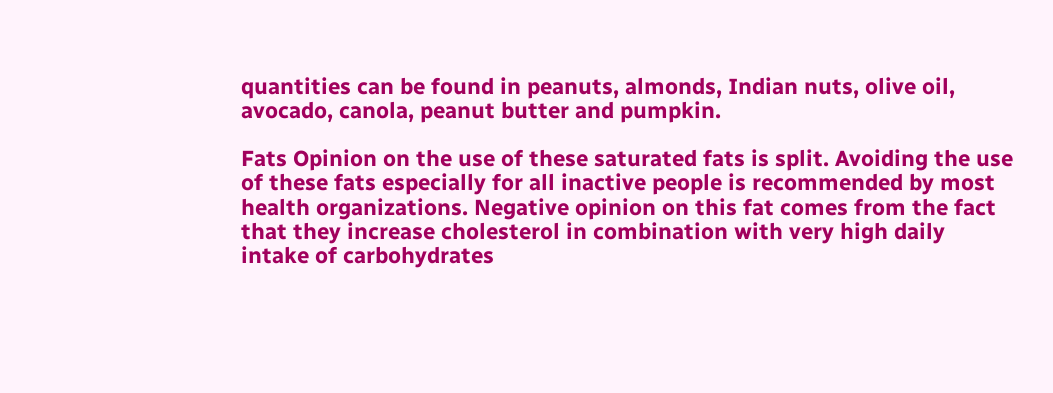quantities can be found in peanuts, almonds, Indian nuts, olive oil, avocado, canola, peanut butter and pumpkin.

Fats Opinion on the use of these saturated fats is split. Avoiding the use of these fats especially for all inactive people is recommended by most health organizations. Negative opinion on this fat comes from the fact that they increase cholesterol in combination with very high daily intake of carbohydrates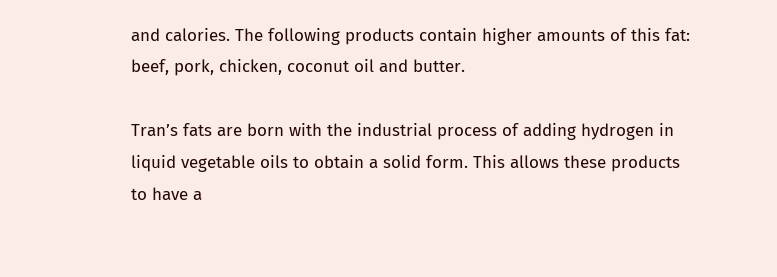and calories. The following products contain higher amounts of this fat: beef, pork, chicken, coconut oil and butter.

Tran’s fats are born with the industrial process of adding hydrogen in liquid vegetable oils to obtain a solid form. This allows these products to have a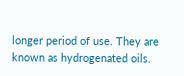longer period of use. They are known as hydrogenated oils.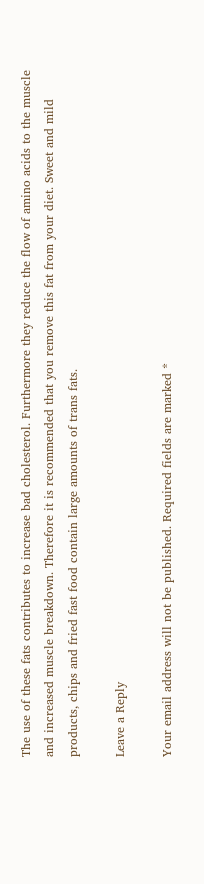The use of these fats contributes to increase bad cholesterol. Furthermore they reduce the flow of amino acids to the muscle and increased muscle breakdown. Therefore it is recommended that you remove this fat from your diet. Sweet and mild products, chips and fried fast food contain large amounts of trans fats.

Leave a Reply

Your email address will not be published. Required fields are marked *